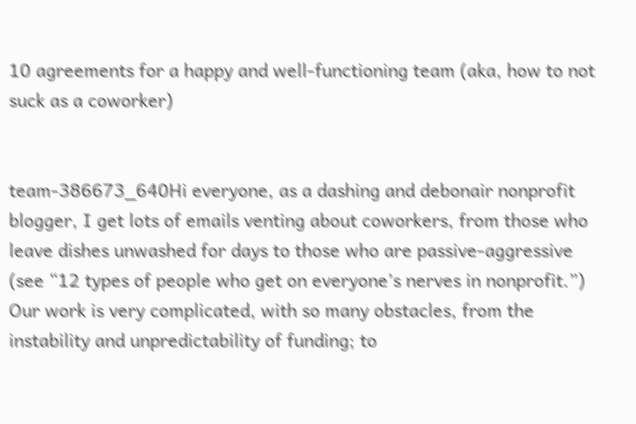10 agreements for a happy and well-functioning team (aka, how to not suck as a coworker)


team-386673_640Hi everyone, as a dashing and debonair nonprofit blogger, I get lots of emails venting about coworkers, from those who leave dishes unwashed for days to those who are passive-aggressive (see “12 types of people who get on everyone’s nerves in nonprofit.”) Our work is very complicated, with so many obstacles, from the instability and unpredictability of funding; to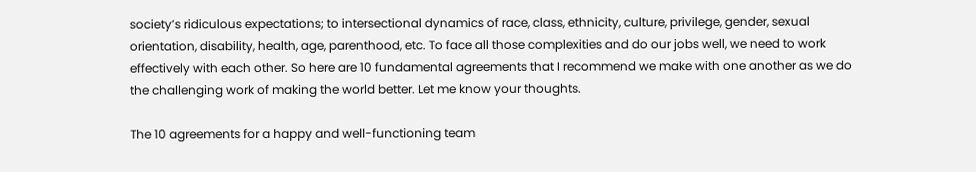society’s ridiculous expectations; to intersectional dynamics of race, class, ethnicity, culture, privilege, gender, sexual orientation, disability, health, age, parenthood, etc. To face all those complexities and do our jobs well, we need to work effectively with each other. So here are 10 fundamental agreements that I recommend we make with one another as we do the challenging work of making the world better. Let me know your thoughts.

The 10 agreements for a happy and well-functioning team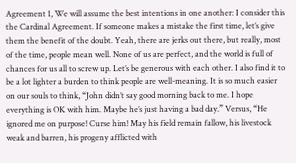Agreement 1, We will assume the best intentions in one another: I consider this the Cardinal Agreement. If someone makes a mistake the first time, let’s give them the benefit of the doubt. Yeah, there are jerks out there, but really, most of the time, people mean well. None of us are perfect, and the world is full of chances for us all to screw up. Let’s be generous with each other. I also find it to be a lot lighter a burden to think people are well-meaning. It is so much easier on our souls to think, “John didn’t say good morning back to me. I hope everything is OK with him. Maybe he’s just having a bad day.” Versus, “He ignored me on purpose! Curse him! May his field remain fallow, his livestock weak and barren, his progeny afflicted with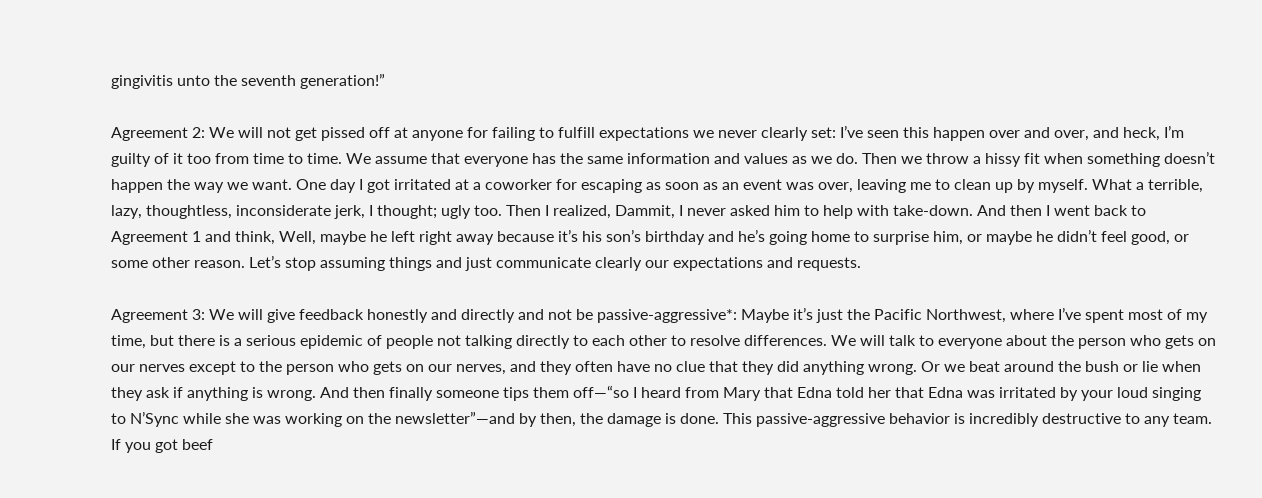gingivitis unto the seventh generation!”

Agreement 2: We will not get pissed off at anyone for failing to fulfill expectations we never clearly set: I’ve seen this happen over and over, and heck, I’m guilty of it too from time to time. We assume that everyone has the same information and values as we do. Then we throw a hissy fit when something doesn’t happen the way we want. One day I got irritated at a coworker for escaping as soon as an event was over, leaving me to clean up by myself. What a terrible, lazy, thoughtless, inconsiderate jerk, I thought; ugly too. Then I realized, Dammit, I never asked him to help with take-down. And then I went back to Agreement 1 and think, Well, maybe he left right away because it’s his son’s birthday and he’s going home to surprise him, or maybe he didn’t feel good, or some other reason. Let’s stop assuming things and just communicate clearly our expectations and requests.

Agreement 3: We will give feedback honestly and directly and not be passive-aggressive*: Maybe it’s just the Pacific Northwest, where I’ve spent most of my time, but there is a serious epidemic of people not talking directly to each other to resolve differences. We will talk to everyone about the person who gets on our nerves except to the person who gets on our nerves, and they often have no clue that they did anything wrong. Or we beat around the bush or lie when they ask if anything is wrong. And then finally someone tips them off—“so I heard from Mary that Edna told her that Edna was irritated by your loud singing to N’Sync while she was working on the newsletter”—and by then, the damage is done. This passive-aggressive behavior is incredibly destructive to any team. If you got beef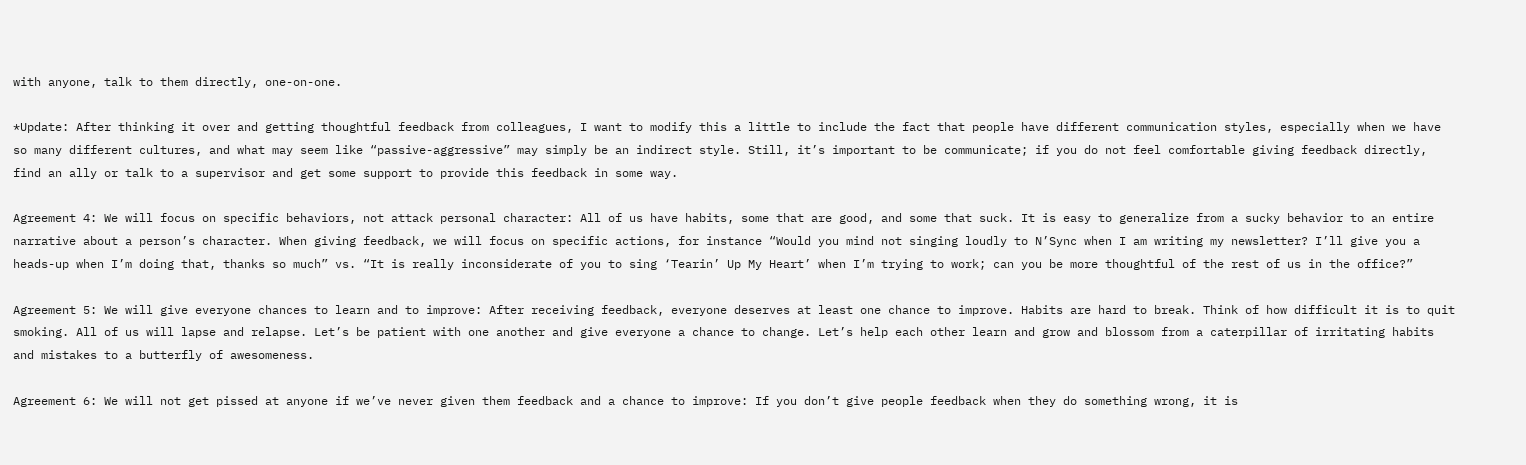with anyone, talk to them directly, one-on-one.

*Update: After thinking it over and getting thoughtful feedback from colleagues, I want to modify this a little to include the fact that people have different communication styles, especially when we have so many different cultures, and what may seem like “passive-aggressive” may simply be an indirect style. Still, it’s important to be communicate; if you do not feel comfortable giving feedback directly, find an ally or talk to a supervisor and get some support to provide this feedback in some way.

Agreement 4: We will focus on specific behaviors, not attack personal character: All of us have habits, some that are good, and some that suck. It is easy to generalize from a sucky behavior to an entire narrative about a person’s character. When giving feedback, we will focus on specific actions, for instance “Would you mind not singing loudly to N’Sync when I am writing my newsletter? I’ll give you a heads-up when I’m doing that, thanks so much” vs. “It is really inconsiderate of you to sing ‘Tearin’ Up My Heart’ when I’m trying to work; can you be more thoughtful of the rest of us in the office?”

Agreement 5: We will give everyone chances to learn and to improve: After receiving feedback, everyone deserves at least one chance to improve. Habits are hard to break. Think of how difficult it is to quit smoking. All of us will lapse and relapse. Let’s be patient with one another and give everyone a chance to change. Let’s help each other learn and grow and blossom from a caterpillar of irritating habits and mistakes to a butterfly of awesomeness.

Agreement 6: We will not get pissed at anyone if we’ve never given them feedback and a chance to improve: If you don’t give people feedback when they do something wrong, it is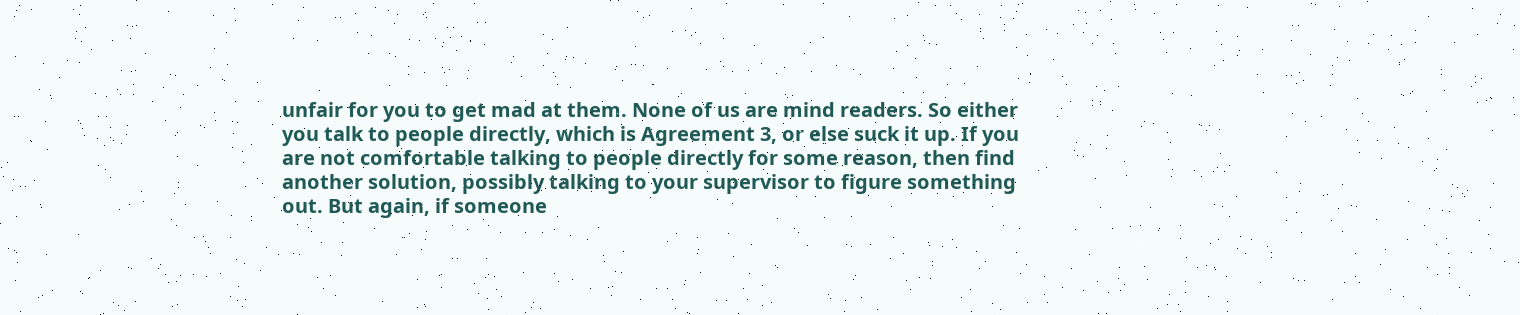unfair for you to get mad at them. None of us are mind readers. So either you talk to people directly, which is Agreement 3, or else suck it up. If you are not comfortable talking to people directly for some reason, then find another solution, possibly talking to your supervisor to figure something out. But again, if someone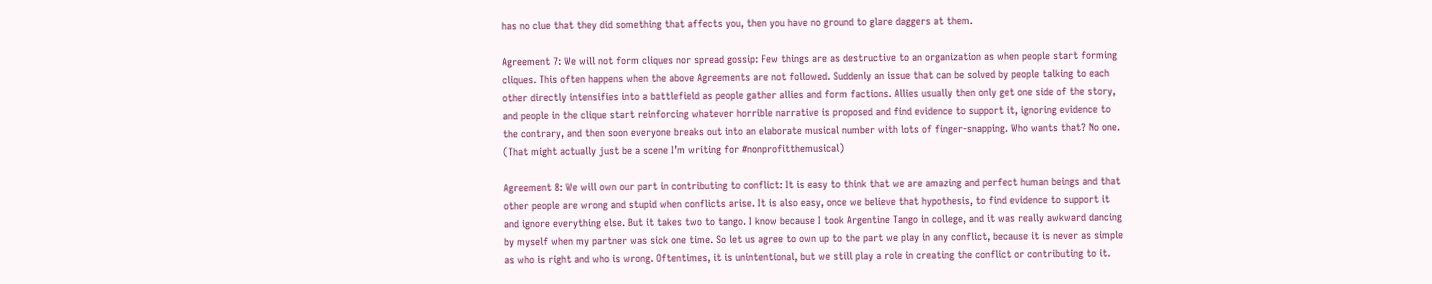has no clue that they did something that affects you, then you have no ground to glare daggers at them.

Agreement 7: We will not form cliques nor spread gossip: Few things are as destructive to an organization as when people start forming cliques. This often happens when the above Agreements are not followed. Suddenly an issue that can be solved by people talking to each other directly intensifies into a battlefield as people gather allies and form factions. Allies usually then only get one side of the story, and people in the clique start reinforcing whatever horrible narrative is proposed and find evidence to support it, ignoring evidence to the contrary, and then soon everyone breaks out into an elaborate musical number with lots of finger-snapping. Who wants that? No one. (That might actually just be a scene I’m writing for #nonprofitthemusical)

Agreement 8: We will own our part in contributing to conflict: It is easy to think that we are amazing and perfect human beings and that other people are wrong and stupid when conflicts arise. It is also easy, once we believe that hypothesis, to find evidence to support it and ignore everything else. But it takes two to tango. I know because I took Argentine Tango in college, and it was really awkward dancing by myself when my partner was sick one time. So let us agree to own up to the part we play in any conflict, because it is never as simple as who is right and who is wrong. Oftentimes, it is unintentional, but we still play a role in creating the conflict or contributing to it.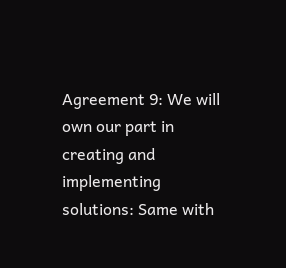Agreement 9: We will own our part in creating and implementing solutions: Same with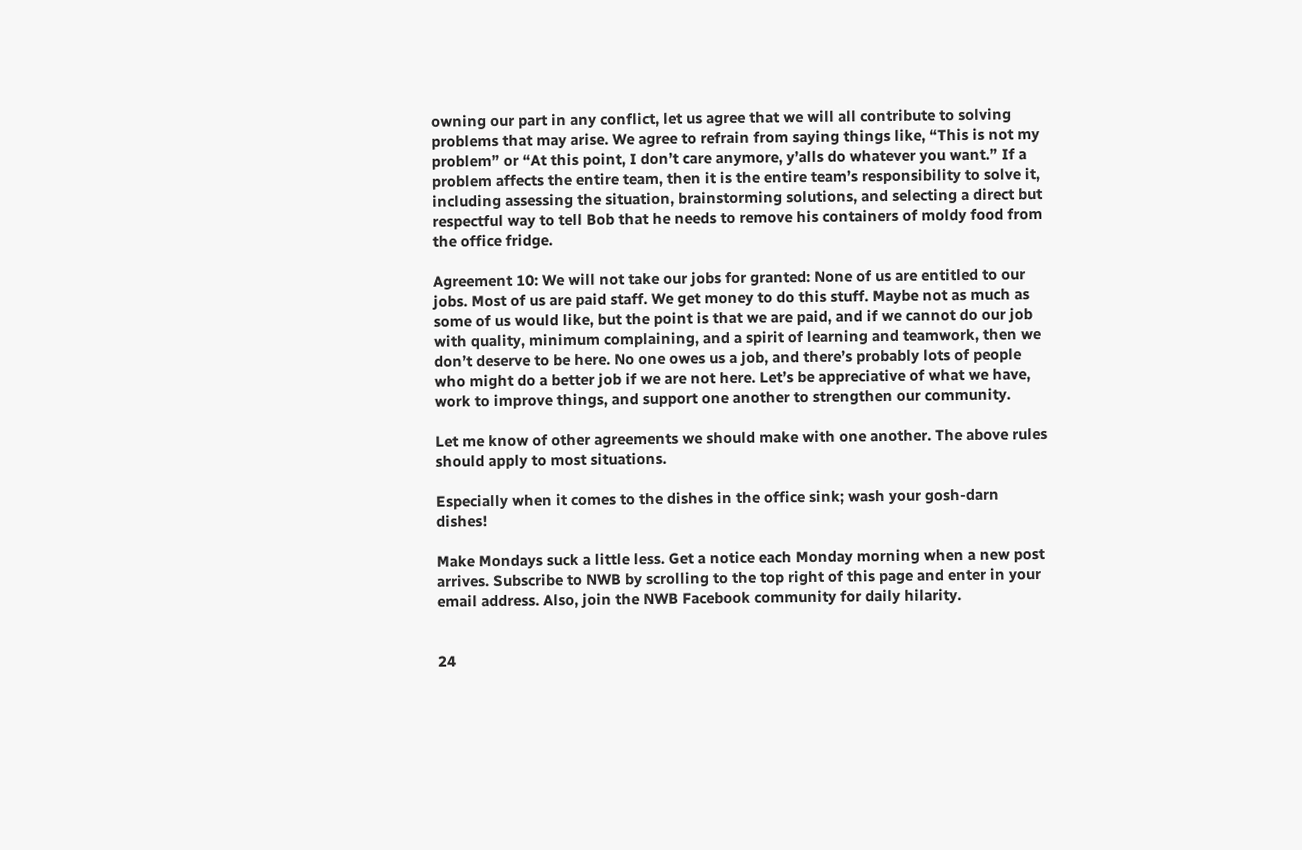owning our part in any conflict, let us agree that we will all contribute to solving problems that may arise. We agree to refrain from saying things like, “This is not my problem” or “At this point, I don’t care anymore, y’alls do whatever you want.” If a problem affects the entire team, then it is the entire team’s responsibility to solve it, including assessing the situation, brainstorming solutions, and selecting a direct but respectful way to tell Bob that he needs to remove his containers of moldy food from the office fridge.

Agreement 10: We will not take our jobs for granted: None of us are entitled to our jobs. Most of us are paid staff. We get money to do this stuff. Maybe not as much as some of us would like, but the point is that we are paid, and if we cannot do our job with quality, minimum complaining, and a spirit of learning and teamwork, then we don’t deserve to be here. No one owes us a job, and there’s probably lots of people who might do a better job if we are not here. Let’s be appreciative of what we have, work to improve things, and support one another to strengthen our community.

Let me know of other agreements we should make with one another. The above rules should apply to most situations.

Especially when it comes to the dishes in the office sink; wash your gosh-darn dishes!

Make Mondays suck a little less. Get a notice each Monday morning when a new post arrives. Subscribe to NWB by scrolling to the top right of this page and enter in your email address. Also, join the NWB Facebook community for daily hilarity.


24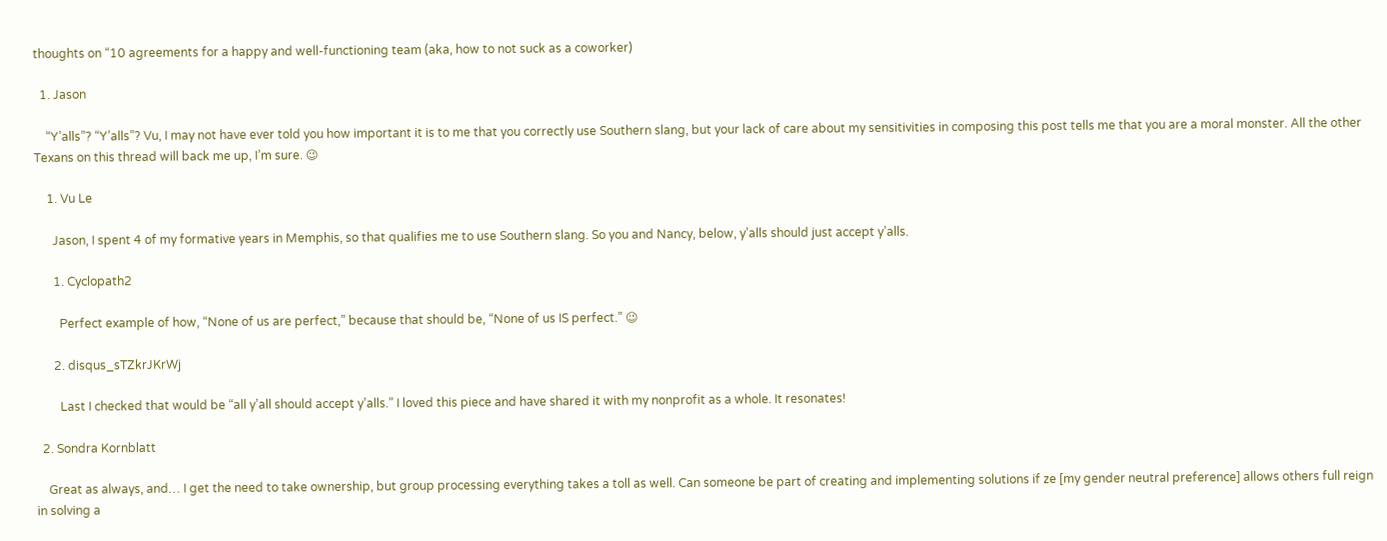thoughts on “10 agreements for a happy and well-functioning team (aka, how to not suck as a coworker)

  1. Jason

    “Y’alls”? “Y’alls”? Vu, I may not have ever told you how important it is to me that you correctly use Southern slang, but your lack of care about my sensitivities in composing this post tells me that you are a moral monster. All the other Texans on this thread will back me up, I’m sure. 😉

    1. Vu Le

      Jason, I spent 4 of my formative years in Memphis, so that qualifies me to use Southern slang. So you and Nancy, below, y’alls should just accept y’alls.

      1. Cyclopath2

        Perfect example of how, “None of us are perfect,” because that should be, “None of us IS perfect.” 😉

      2. disqus_sTZkrJKrWj

        Last I checked that would be “all y’all should accept y’alls.” I loved this piece and have shared it with my nonprofit as a whole. It resonates!

  2. Sondra Kornblatt

    Great as always, and… I get the need to take ownership, but group processing everything takes a toll as well. Can someone be part of creating and implementing solutions if ze [my gender neutral preference] allows others full reign in solving a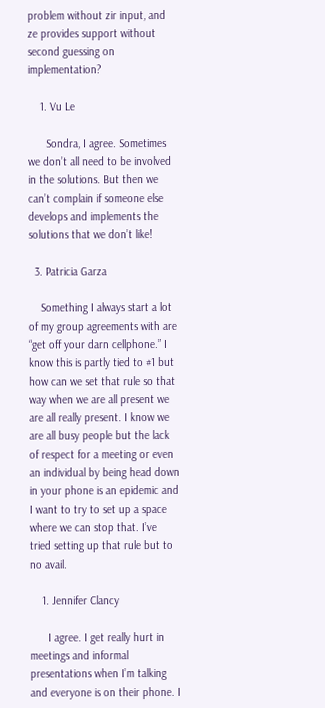problem without zir input, and ze provides support without second guessing on implementation?

    1. Vu Le

      Sondra, I agree. Sometimes we don’t all need to be involved in the solutions. But then we can’t complain if someone else develops and implements the solutions that we don’t like!

  3. Patricia Garza

    Something I always start a lot of my group agreements with are “get off your darn cellphone.” I know this is partly tied to #1 but how can we set that rule so that way when we are all present we are all really present. I know we are all busy people but the lack of respect for a meeting or even an individual by being head down in your phone is an epidemic and I want to try to set up a space where we can stop that. I’ve tried setting up that rule but to no avail.

    1. Jennifer Clancy

      I agree. I get really hurt in meetings and informal presentations when I’m talking and everyone is on their phone. I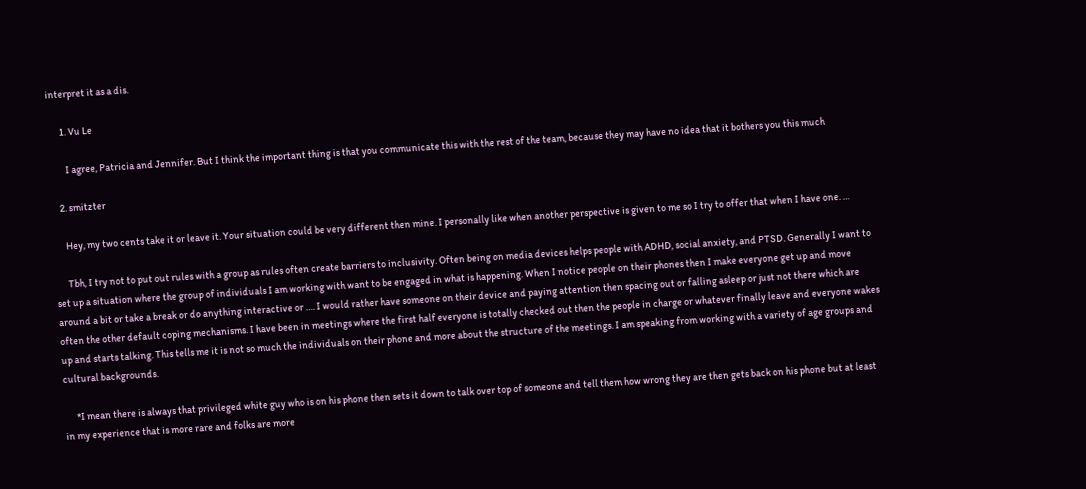interpret it as a dis.

      1. Vu Le

        I agree, Patricia and Jennifer. But I think the important thing is that you communicate this with the rest of the team, because they may have no idea that it bothers you this much

    2. smitzter

      Hey, my two cents take it or leave it. Your situation could be very different then mine. I personally like when another perspective is given to me so I try to offer that when I have one. …

      Tbh, I try not to put out rules with a group as rules often create barriers to inclusivity. Often being on media devices helps people with ADHD, social anxiety, and PTSD. Generally I want to set up a situation where the group of individuals I am working with want to be engaged in what is happening. When I notice people on their phones then I make everyone get up and move around a bit or take a break or do anything interactive or …. I would rather have someone on their device and paying attention then spacing out or falling asleep or just not there which are often the other default coping mechanisms. I have been in meetings where the first half everyone is totally checked out then the people in charge or whatever finally leave and everyone wakes up and starts talking. This tells me it is not so much the individuals on their phone and more about the structure of the meetings. I am speaking from working with a variety of age groups and cultural backgrounds.

      *I mean there is always that privileged white guy who is on his phone then sets it down to talk over top of someone and tell them how wrong they are then gets back on his phone but at least in my experience that is more rare and folks are more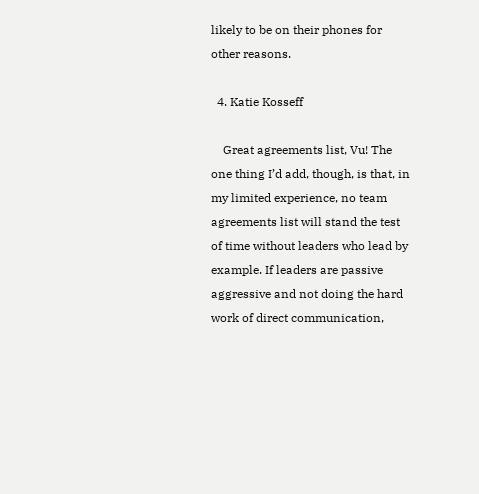likely to be on their phones for other reasons.

  4. Katie Kosseff

    Great agreements list, Vu! The one thing I’d add, though, is that, in my limited experience, no team agreements list will stand the test of time without leaders who lead by example. If leaders are passive aggressive and not doing the hard work of direct communication,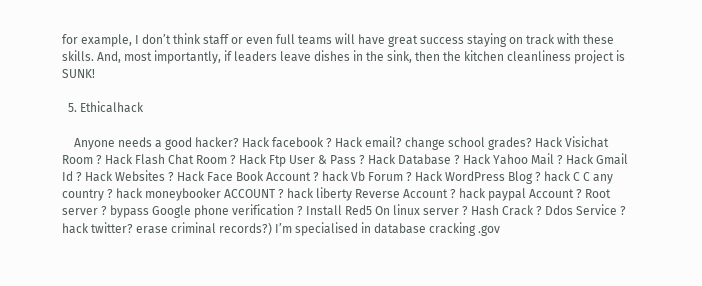for example, I don’t think staff or even full teams will have great success staying on track with these skills. And, most importantly, if leaders leave dishes in the sink, then the kitchen cleanliness project is SUNK!

  5. Ethicalhack

    Anyone needs a good hacker? Hack facebook ? Hack email? change school grades? Hack Visichat Room ? Hack Flash Chat Room ? Hack Ftp User & Pass ? Hack Database ? Hack Yahoo Mail ? Hack Gmail Id ? Hack Websites ? Hack Face Book Account ? hack Vb Forum ? Hack WordPress Blog ? hack C C any country ? hack moneybooker ACCOUNT ? hack liberty Reverse Account ? hack paypal Account ? Root server ? bypass Google phone verification ? Install Red5 On linux server ? Hash Crack ? Ddos Service ? hack twitter? erase criminal records?) I’m specialised in database cracking .gov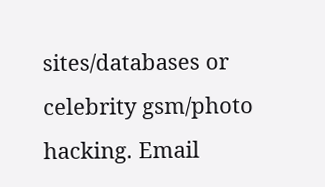sites/databases or celebrity gsm/photo hacking. Email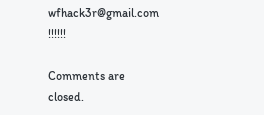wfhack3r@gmail.com !!!!!!

Comments are closed.